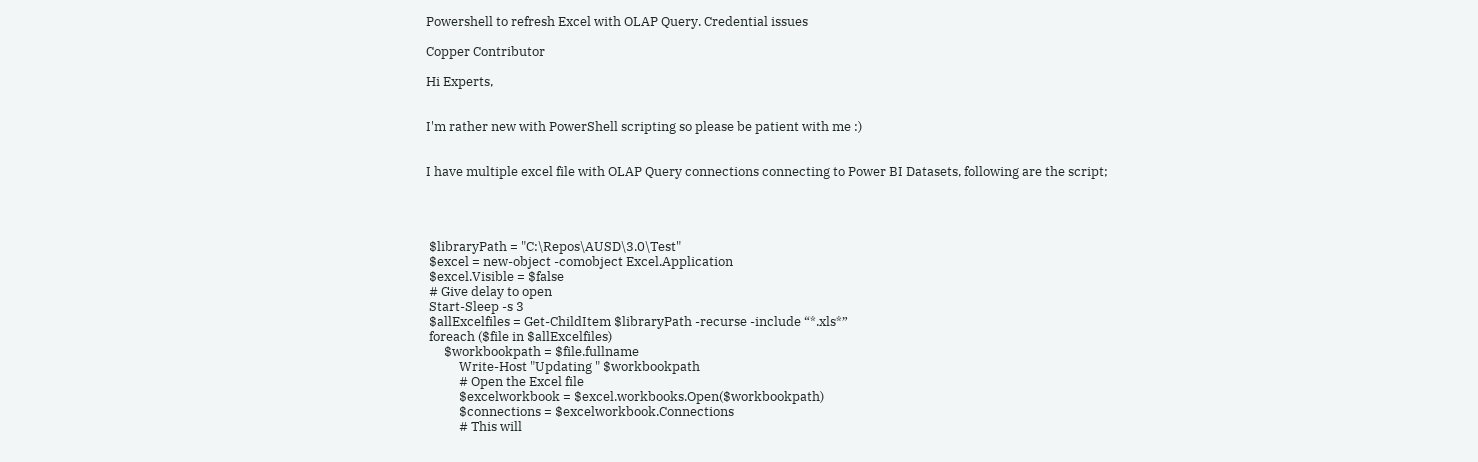Powershell to refresh Excel with OLAP Query. Credential issues

Copper Contributor

Hi Experts,


I'm rather new with PowerShell scripting so please be patient with me :)


I have multiple excel file with OLAP Query connections connecting to Power BI Datasets, following are the script;




 $libraryPath = "C:\Repos\AUSD\3.0\Test"
 $excel = new-object -comobject Excel.Application
 $excel.Visible = $false
 # Give delay to open
 Start-Sleep -s 3
 $allExcelfiles = Get-ChildItem $libraryPath -recurse -include “*.xls*”
 foreach ($file in $allExcelfiles)
      $workbookpath = $file.fullname
           Write-Host "Updating " $workbookpath
           # Open the Excel file
           $excelworkbook = $excel.workbooks.Open($workbookpath)
           $connections = $excelworkbook.Connections
           # This will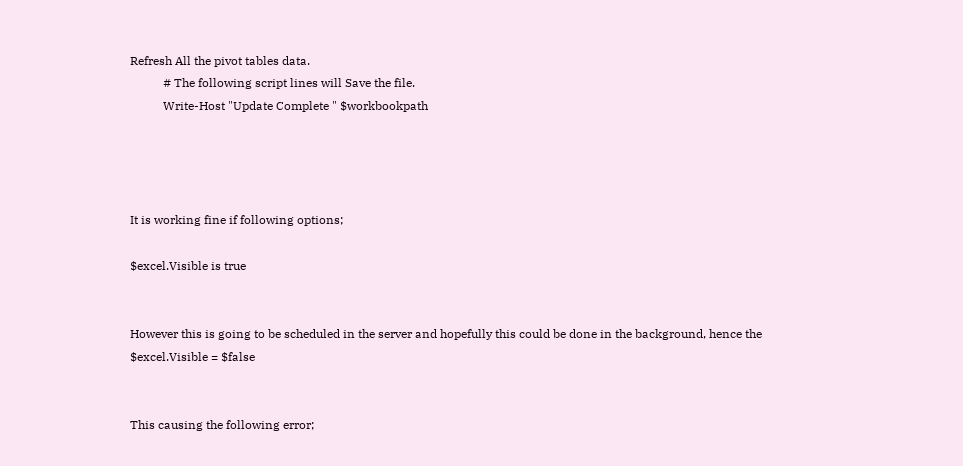Refresh All the pivot tables data.
           # The following script lines will Save the file.
           Write-Host "Update Complete " $workbookpath




It is working fine if following options;

$excel.Visible is true


However this is going to be scheduled in the server and hopefully this could be done in the background, hence the $excel.Visible = $false


This causing the following error;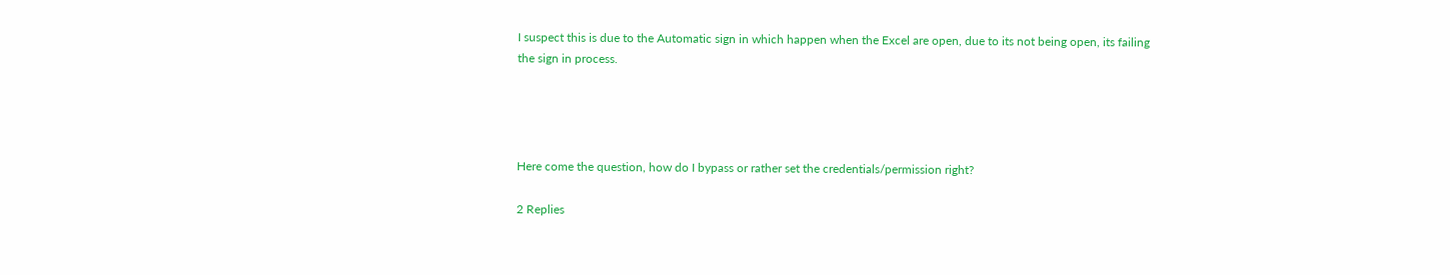I suspect this is due to the Automatic sign in which happen when the Excel are open, due to its not being open, its failing the sign in process.




Here come the question, how do I bypass or rather set the credentials/permission right?

2 Replies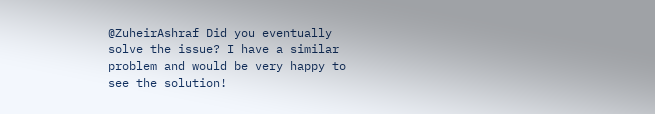@ZuheirAshraf Did you eventually solve the issue? I have a similar problem and would be very happy to see the solution!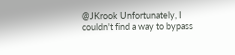@JKrook Unfortunately, I couldn't find a way to bypass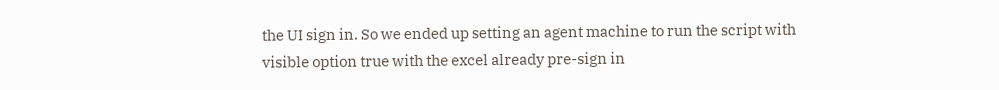the UI sign in. So we ended up setting an agent machine to run the script with visible option true with the excel already pre-sign in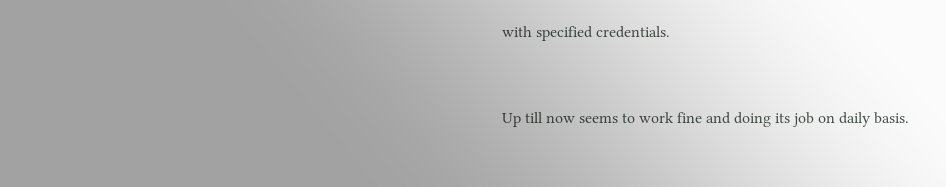with specified credentials.


Up till now seems to work fine and doing its job on daily basis.